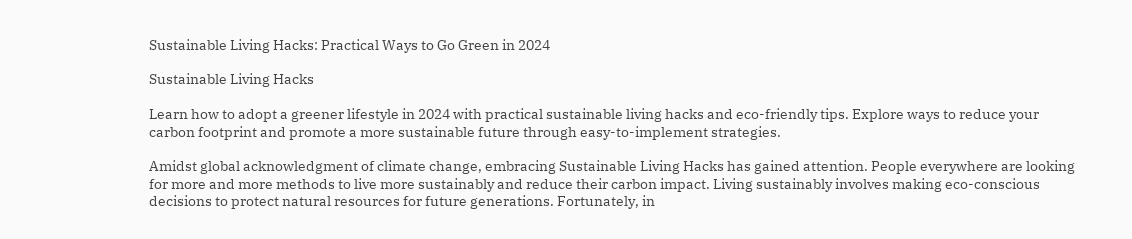Sustainable Living Hacks: Practical Ways to Go Green in 2024

Sustainable Living Hacks

Learn how to adopt a greener lifestyle in 2024 with practical sustainable living hacks and eco-friendly tips. Explore ways to reduce your carbon footprint and promote a more sustainable future through easy-to-implement strategies.

Amidst global acknowledgment of climate change, embracing Sustainable Living Hacks has gained attention. People everywhere are looking for more and more methods to live more sustainably and reduce their carbon impact. Living sustainably involves making eco-conscious decisions to protect natural resources for future generations. Fortunately, in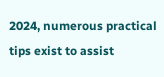2024, numerous practical tips exist to assist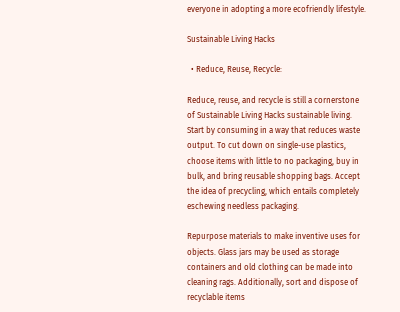everyone in adopting a more ecofriendly lifestyle.

Sustainable Living Hacks

  • Reduce, Reuse, Recycle:

Reduce, reuse, and recycle is still a cornerstone of Sustainable Living Hacks sustainable living. Start by consuming in a way that reduces waste output. To cut down on single-use plastics, choose items with little to no packaging, buy in bulk, and bring reusable shopping bags. Accept the idea of precycling, which entails completely eschewing needless packaging.

Repurpose materials to make inventive uses for objects. Glass jars may be used as storage containers and old clothing can be made into cleaning rags. Additionally, sort and dispose of recyclable items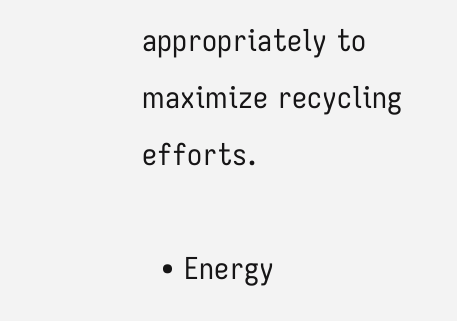appropriately to maximize recycling efforts.

  • Energy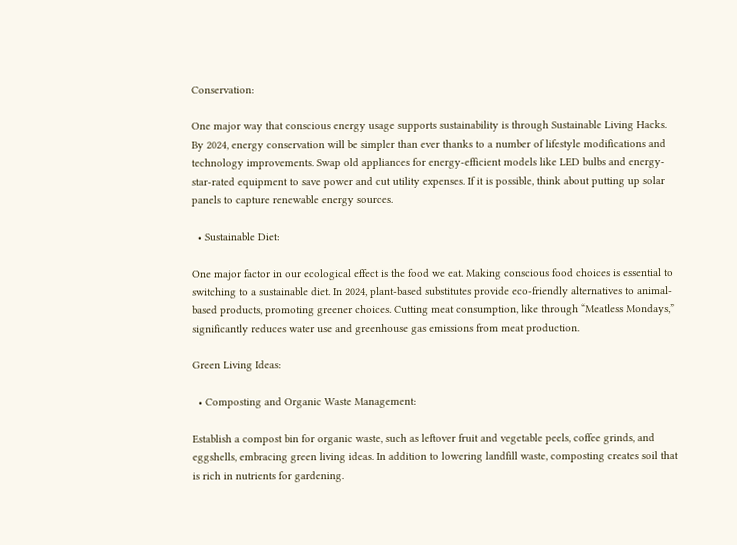Conservation:

One major way that conscious energy usage supports sustainability is through Sustainable Living Hacks. By 2024, energy conservation will be simpler than ever thanks to a number of lifestyle modifications and technology improvements. Swap old appliances for energy-efficient models like LED bulbs and energy-star-rated equipment to save power and cut utility expenses. If it is possible, think about putting up solar panels to capture renewable energy sources.

  • Sustainable Diet:

One major factor in our ecological effect is the food we eat. Making conscious food choices is essential to switching to a sustainable diet. In 2024, plant-based substitutes provide eco-friendly alternatives to animal-based products, promoting greener choices. Cutting meat consumption, like through “Meatless Mondays,” significantly reduces water use and greenhouse gas emissions from meat production.

Green Living Ideas:

  • Composting and Organic Waste Management:

Establish a compost bin for organic waste, such as leftover fruit and vegetable peels, coffee grinds, and eggshells, embracing green living ideas. In addition to lowering landfill waste, composting creates soil that is rich in nutrients for gardening.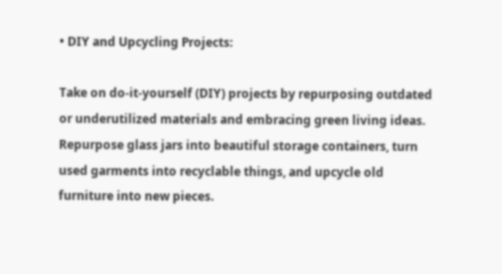• DIY and Upcycling Projects:

Take on do-it-yourself (DIY) projects by repurposing outdated or underutilized materials and embracing green living ideas. Repurpose glass jars into beautiful storage containers, turn used garments into recyclable things, and upcycle old furniture into new pieces.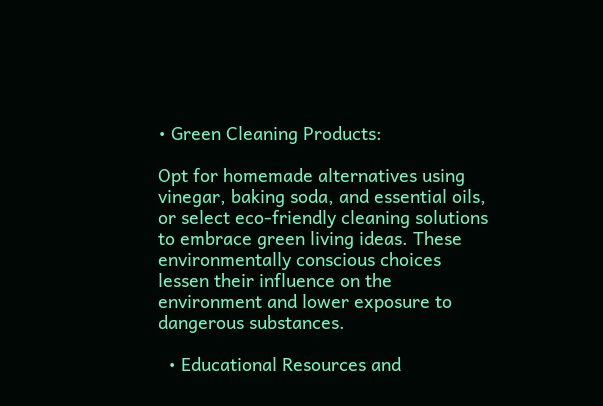• Green Cleaning Products:

Opt for homemade alternatives using vinegar, baking soda, and essential oils, or select eco-friendly cleaning solutions to embrace green living ideas. These environmentally conscious choices lessen their influence on the environment and lower exposure to dangerous substances.

  • Educational Resources and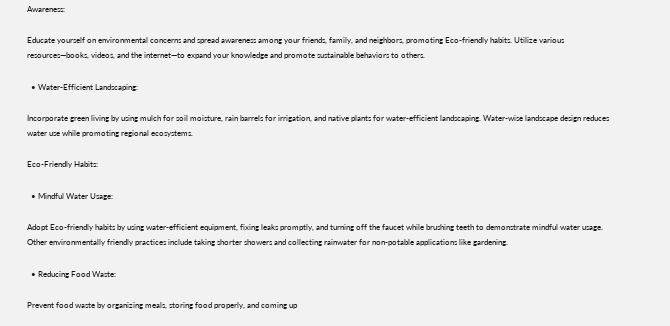Awareness:

Educate yourself on environmental concerns and spread awareness among your friends, family, and neighbors, promoting Eco-friendly habits. Utilize various resources—books, videos, and the internet—to expand your knowledge and promote sustainable behaviors to others.

  • Water-Efficient Landscaping:

Incorporate green living by using mulch for soil moisture, rain barrels for irrigation, and native plants for water-efficient landscaping. Water-wise landscape design reduces water use while promoting regional ecosystems.

Eco-Friendly Habits:

  • Mindful Water Usage:

Adopt Eco-friendly habits by using water-efficient equipment, fixing leaks promptly, and turning off the faucet while brushing teeth to demonstrate mindful water usage. Other environmentally friendly practices include taking shorter showers and collecting rainwater for non-potable applications like gardening.

  • Reducing Food Waste:

Prevent food waste by organizing meals, storing food properly, and coming up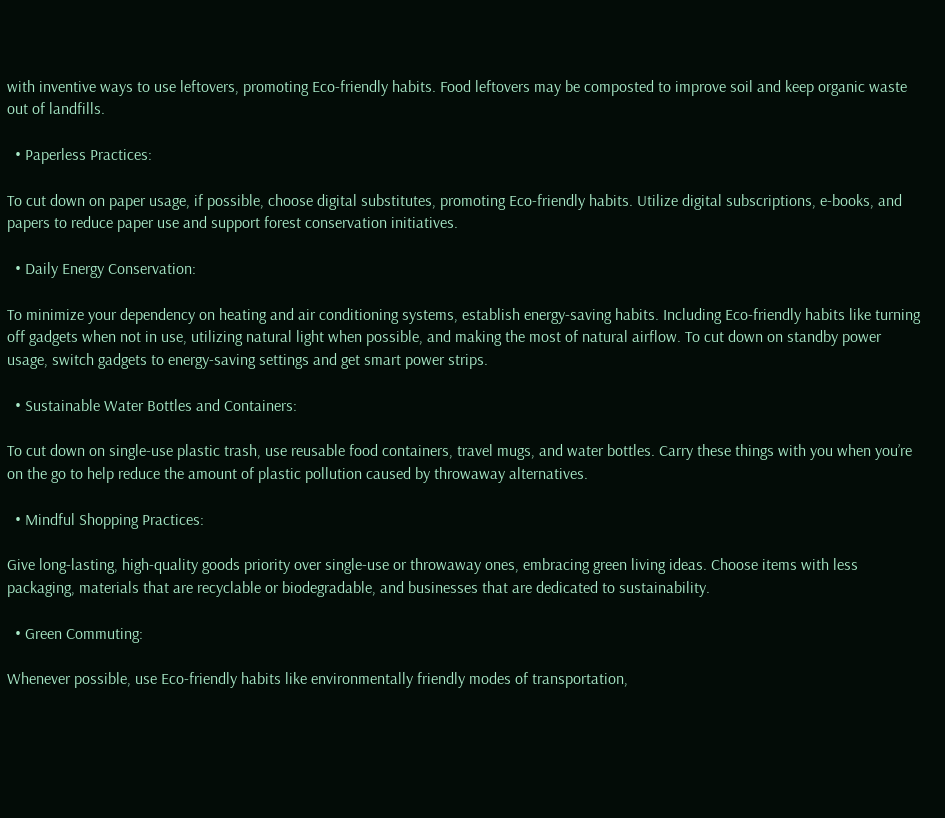with inventive ways to use leftovers, promoting Eco-friendly habits. Food leftovers may be composted to improve soil and keep organic waste out of landfills.

  • Paperless Practices:

To cut down on paper usage, if possible, choose digital substitutes, promoting Eco-friendly habits. Utilize digital subscriptions, e-books, and papers to reduce paper use and support forest conservation initiatives.

  • Daily Energy Conservation:

To minimize your dependency on heating and air conditioning systems, establish energy-saving habits. Including Eco-friendly habits like turning off gadgets when not in use, utilizing natural light when possible, and making the most of natural airflow. To cut down on standby power usage, switch gadgets to energy-saving settings and get smart power strips.

  • Sustainable Water Bottles and Containers:

To cut down on single-use plastic trash, use reusable food containers, travel mugs, and water bottles. Carry these things with you when you’re on the go to help reduce the amount of plastic pollution caused by throwaway alternatives.

  • Mindful Shopping Practices:

Give long-lasting, high-quality goods priority over single-use or throwaway ones, embracing green living ideas. Choose items with less packaging, materials that are recyclable or biodegradable, and businesses that are dedicated to sustainability.

  • Green Commuting:

Whenever possible, use Eco-friendly habits like environmentally friendly modes of transportation,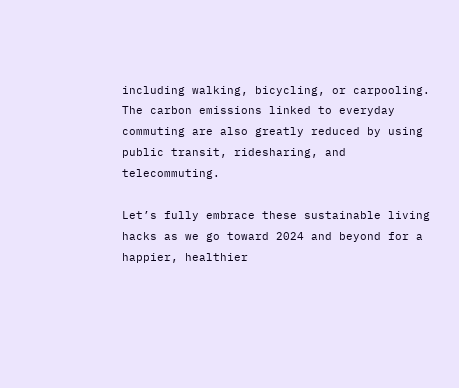including walking, bicycling, or carpooling. The carbon emissions linked to everyday commuting are also greatly reduced by using public transit, ridesharing, and telecommuting.

Let’s fully embrace these sustainable living hacks as we go toward 2024 and beyond for a happier, healthier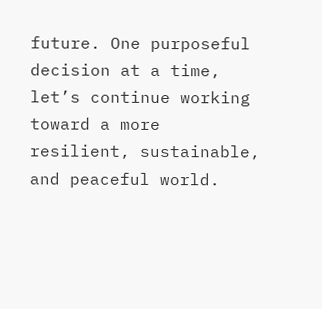future. One purposeful decision at a time, let’s continue working toward a more resilient, sustainable, and peaceful world.